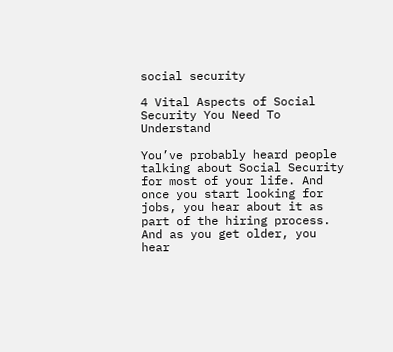social security

4 Vital Aspects of Social Security You Need To Understand

You’ve probably heard people talking about Social Security for most of your life. And once you start looking for jobs, you hear about it as part of the hiring process. And as you get older, you hear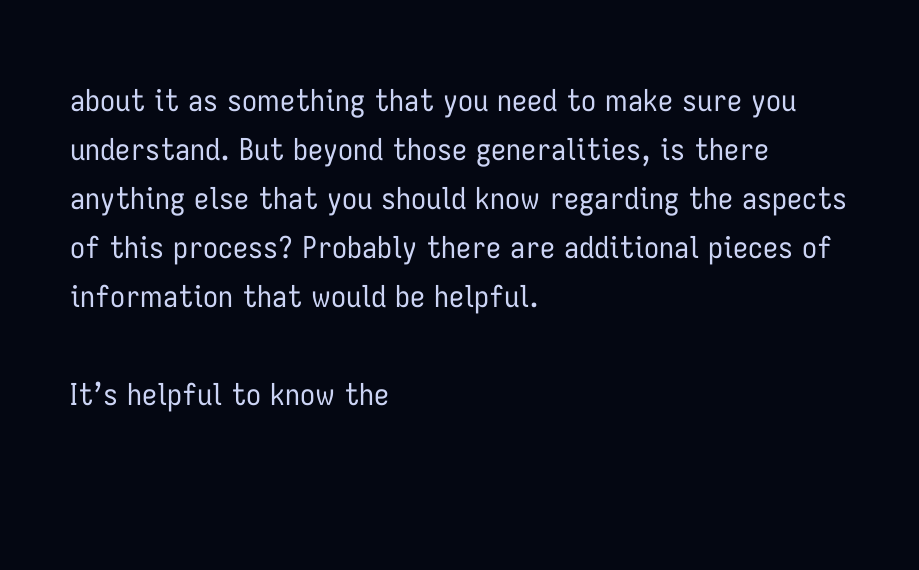about it as something that you need to make sure you understand. But beyond those generalities, is there anything else that you should know regarding the aspects of this process? Probably there are additional pieces of information that would be helpful.

It’s helpful to know the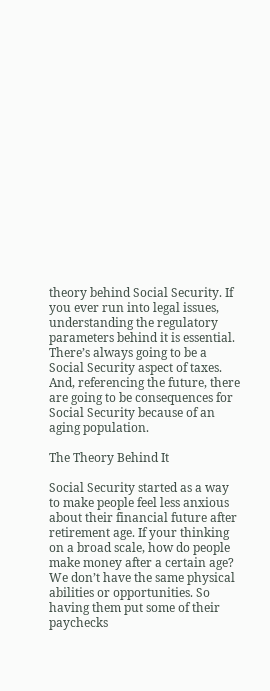theory behind Social Security. If you ever run into legal issues, understanding the regulatory parameters behind it is essential. There’s always going to be a Social Security aspect of taxes. And, referencing the future, there are going to be consequences for Social Security because of an aging population.

The Theory Behind It

Social Security started as a way to make people feel less anxious about their financial future after retirement age. If your thinking on a broad scale, how do people make money after a certain age? We don’t have the same physical abilities or opportunities. So having them put some of their paychecks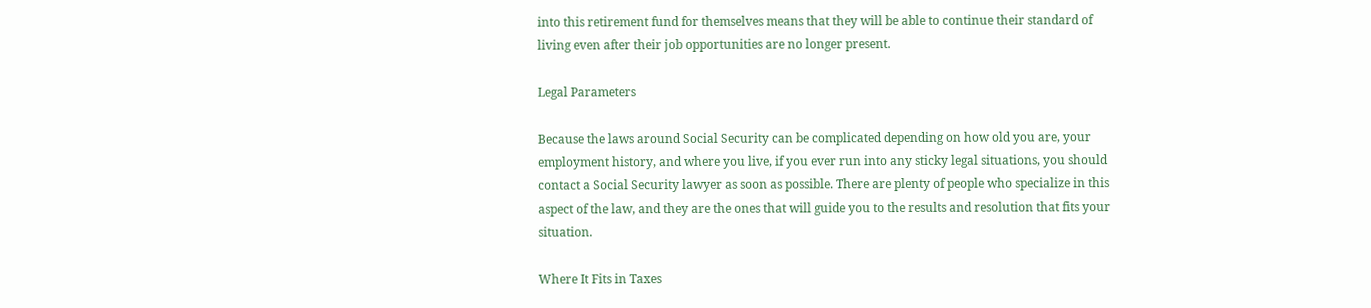into this retirement fund for themselves means that they will be able to continue their standard of living even after their job opportunities are no longer present.

Legal Parameters

Because the laws around Social Security can be complicated depending on how old you are, your employment history, and where you live, if you ever run into any sticky legal situations, you should contact a Social Security lawyer as soon as possible. There are plenty of people who specialize in this aspect of the law, and they are the ones that will guide you to the results and resolution that fits your situation.

Where It Fits in Taxes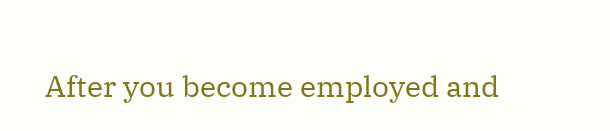After you become employed and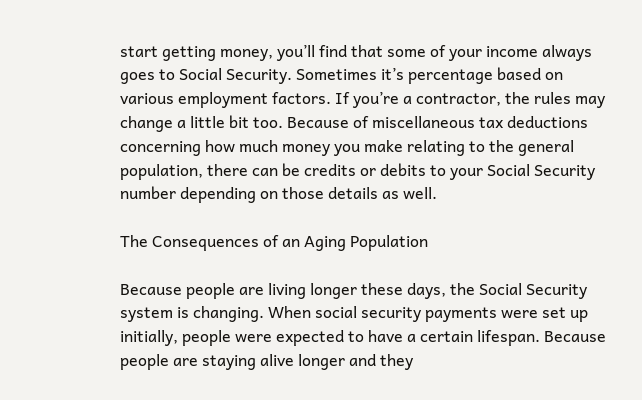start getting money, you’ll find that some of your income always goes to Social Security. Sometimes it’s percentage based on various employment factors. If you’re a contractor, the rules may change a little bit too. Because of miscellaneous tax deductions concerning how much money you make relating to the general population, there can be credits or debits to your Social Security number depending on those details as well.

The Consequences of an Aging Population

Because people are living longer these days, the Social Security system is changing. When social security payments were set up initially, people were expected to have a certain lifespan. Because people are staying alive longer and they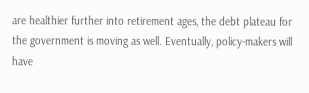are healthier further into retirement ages, the debt plateau for the government is moving as well. Eventually, policy-makers will have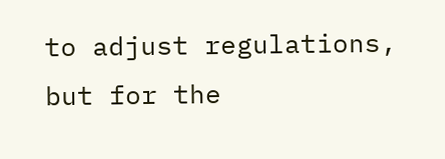to adjust regulations, but for the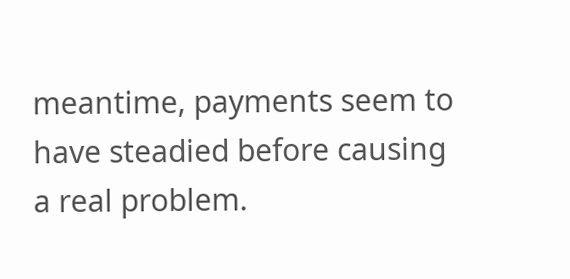meantime, payments seem to have steadied before causing a real problem.